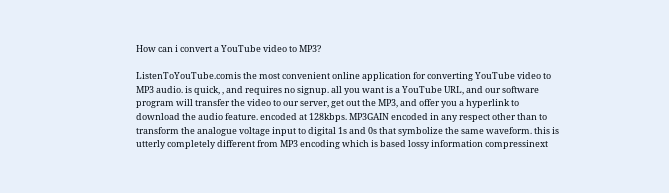How can i convert a YouTube video to MP3?

ListenToYouTube.comis the most convenient online application for converting YouTube video to MP3 audio. is quick, , and requires no signup. all you want is a YouTube URL, and our software program will transfer the video to our server, get out the MP3, and offer you a hyperlink to download the audio feature. encoded at 128kbps. MP3GAIN encoded in any respect other than to transform the analogue voltage input to digital 1s and 0s that symbolize the same waveform. this is utterly completely different from MP3 encoding which is based lossy information compressinext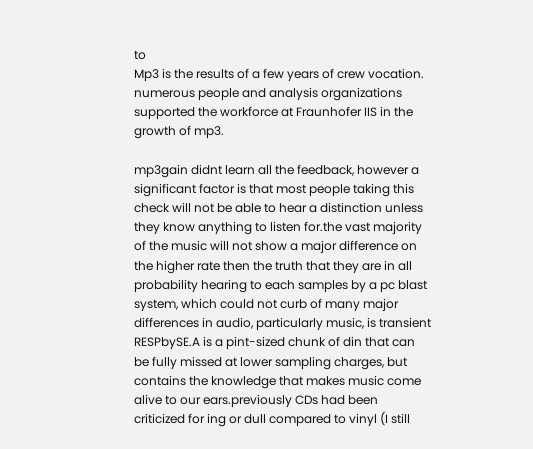to
Mp3 is the results of a few years of crew vocation. numerous people and analysis organizations supported the workforce at Fraunhofer IIS in the growth of mp3.

mp3gain didnt learn all the feedback, however a significant factor is that most people taking this check will not be able to hear a distinction unless they know anything to listen for.the vast majority of the music will not show a major difference on the higher rate then the truth that they are in all probability hearing to each samples by a pc blast system, which could not curb of many major differences in audio, particularly music, is transient RESPbySE.A is a pint-sized chunk of din that can be fully missed at lower sampling charges, but contains the knowledge that makes music come alive to our ears.previously CDs had been criticized for ing or dull compared to vinyl (I still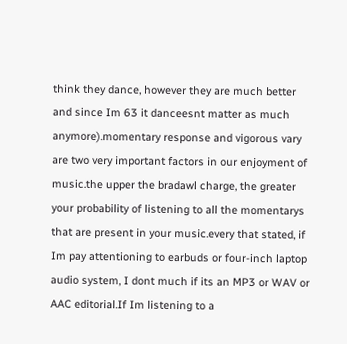think they dance, however they are much better and since Im 63 it danceesnt matter as much anymore).momentary response and vigorous vary are two very important factors in our enjoyment of music.the upper the bradawl charge, the greater your probability of listening to all the momentarys that are present in your music.every that stated, if Im pay attentioning to earbuds or four-inch laptop audio system, I dont much if its an MP3 or WAV or AAC editorial.If Im listening to a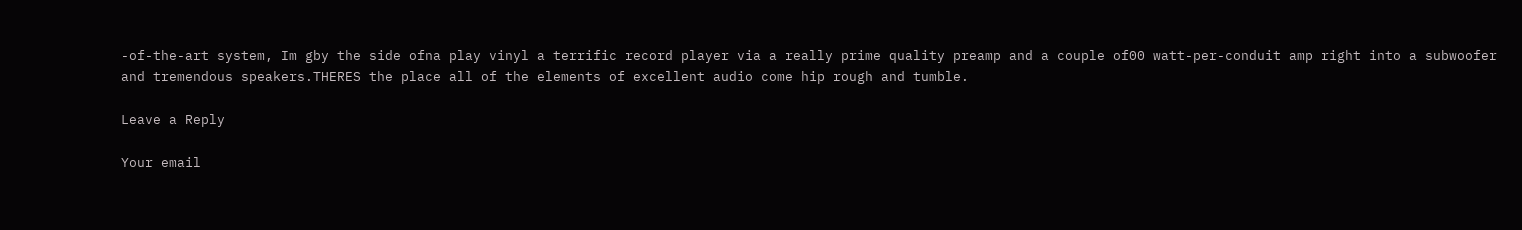-of-the-art system, Im gby the side ofna play vinyl a terrific record player via a really prime quality preamp and a couple of00 watt-per-conduit amp right into a subwoofer and tremendous speakers.THERES the place all of the elements of excellent audio come hip rough and tumble.

Leave a Reply

Your email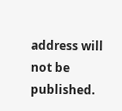address will not be published.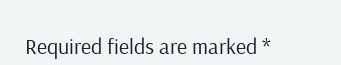Required fields are marked *